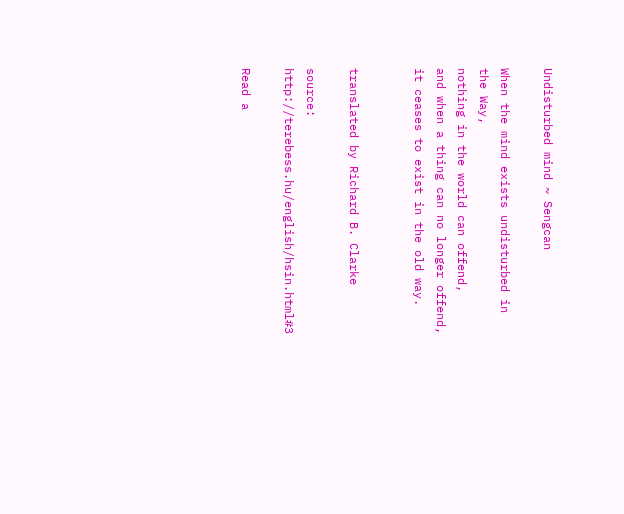Undisturbed mind ~ Sengcan

When the mind exists undisturbed in the Way,
nothing in the world can offend,
and when a thing can no longer offend,
it ceases to exist in the old way.


translated by Richard B. Clarke

source: http://terebess.hu/english/hsin.html#3

Read a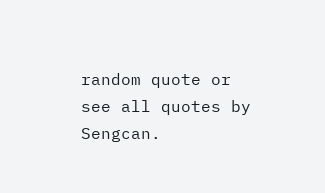random quote or see all quotes by Sengcan.